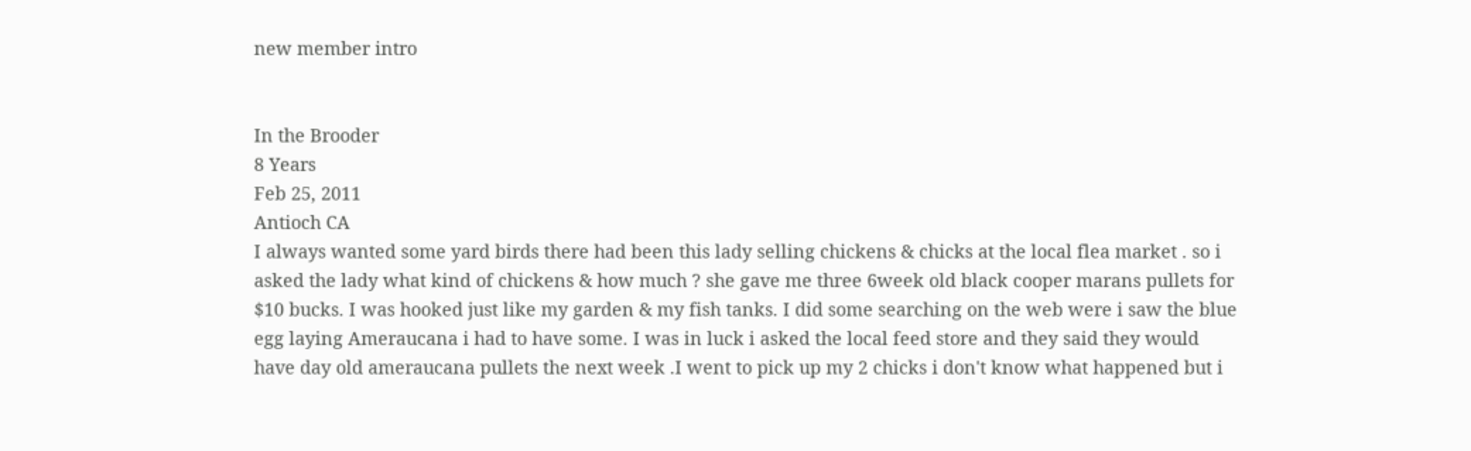new member intro


In the Brooder
8 Years
Feb 25, 2011
Antioch CA
I always wanted some yard birds there had been this lady selling chickens & chicks at the local flea market . so i asked the lady what kind of chickens & how much ? she gave me three 6week old black cooper marans pullets for $10 bucks. I was hooked just like my garden & my fish tanks. I did some searching on the web were i saw the blue egg laying Ameraucana i had to have some. I was in luck i asked the local feed store and they said they would have day old ameraucana pullets the next week .I went to pick up my 2 chicks i don't know what happened but i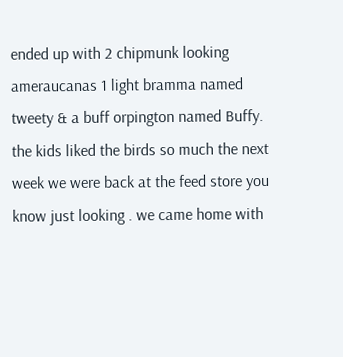ended up with 2 chipmunk looking ameraucanas 1 light bramma named tweety & a buff orpington named Buffy. the kids liked the birds so much the next week we were back at the feed store you know just looking . we came home with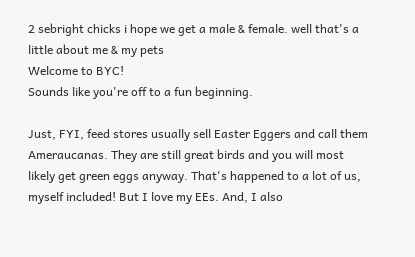2 sebright chicks i hope we get a male & female. well that's a little about me & my pets
Welcome to BYC!
Sounds like you're off to a fun beginning.

Just, FYI, feed stores usually sell Easter Eggers and call them Ameraucanas. They are still great birds and you will most likely get green eggs anyway. That's happened to a lot of us, myself included! But I love my EEs. And, I also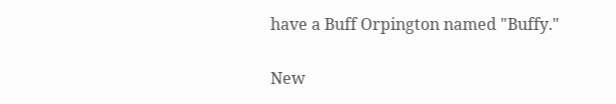have a Buff Orpington named "Buffy."

New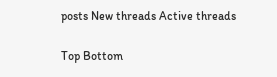posts New threads Active threads

Top Bottom